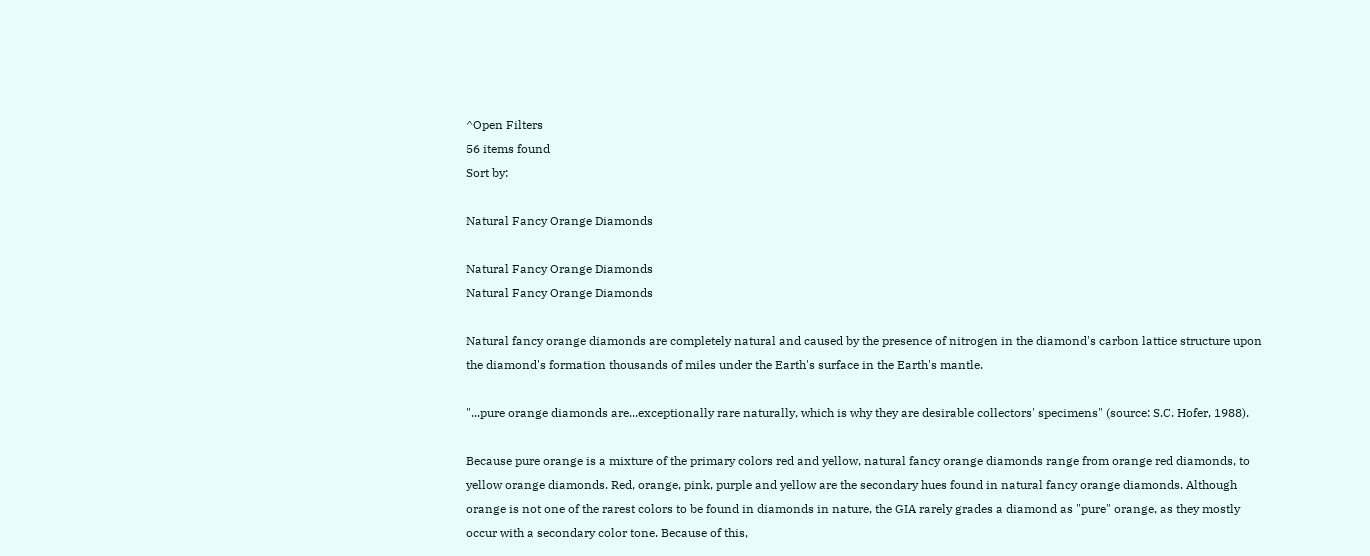^Open Filters
56 items found
Sort by:

Natural Fancy Orange Diamonds

Natural Fancy Orange Diamonds
Natural Fancy Orange Diamonds

Natural fancy orange diamonds are completely natural and caused by the presence of nitrogen in the diamond's carbon lattice structure upon the diamond's formation thousands of miles under the Earth's surface in the Earth's mantle.

"...pure orange diamonds are...exceptionally rare naturally, which is why they are desirable collectors' specimens" (source: S.C. Hofer, 1988).

Because pure orange is a mixture of the primary colors red and yellow, natural fancy orange diamonds range from orange red diamonds, to yellow orange diamonds. Red, orange, pink, purple and yellow are the secondary hues found in natural fancy orange diamonds. Although orange is not one of the rarest colors to be found in diamonds in nature, the GIA rarely grades a diamond as "pure" orange, as they mostly occur with a secondary color tone. Because of this,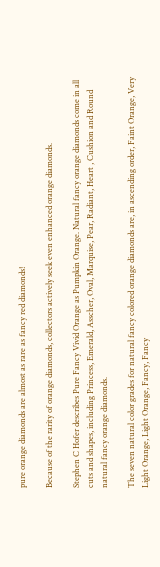pure orange diamonds are almost as rare as fancy red diamonds!

Because of the rarity of orange diamonds, collectors actively seek even enhanced orange diamonds.

Stephen C Hofer describes Pure Fancy Vivid Orange as Pumpkin Orange. Natural fancy orange diamonds come in all cuts and shapes, including Princess, Emerald, Asscher, Oval, Marquise, Pear, Radiant, Heart , Cushion and Round natural fancy orange diamonds.

The seven natural color grades for natural fancy colored orange diamonds are, in ascending order, Faint Orange, Very Light Orange, Light Orange, Fancy, Fancy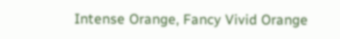Intense Orange, Fancy Vivid Orange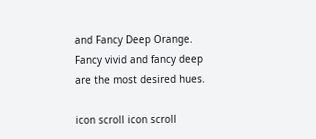and Fancy Deep Orange. Fancy vivid and fancy deep are the most desired hues.

icon scroll icon scroll